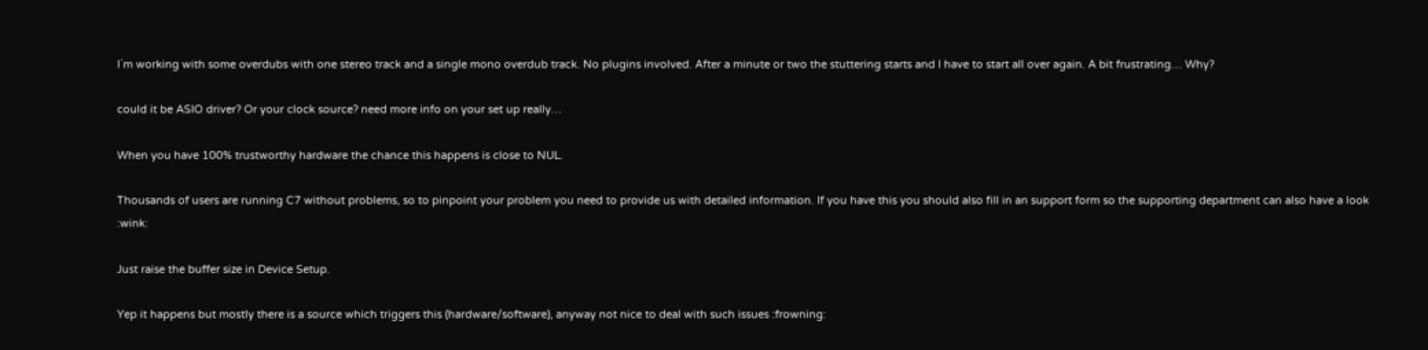I`m working with some overdubs with one stereo track and a single mono overdub track. No plugins involved. After a minute or two the stuttering starts and I have to start all over again. A bit frustrating… Why?

could it be ASIO driver? Or your clock source? need more info on your set up really…

When you have 100% trustworthy hardware the chance this happens is close to NUL.

Thousands of users are running C7 without problems, so to pinpoint your problem you need to provide us with detailed information. If you have this you should also fill in an support form so the supporting department can also have a look :wink:

Just raise the buffer size in Device Setup.

Yep it happens but mostly there is a source which triggers this (hardware/software), anyway not nice to deal with such issues :frowning: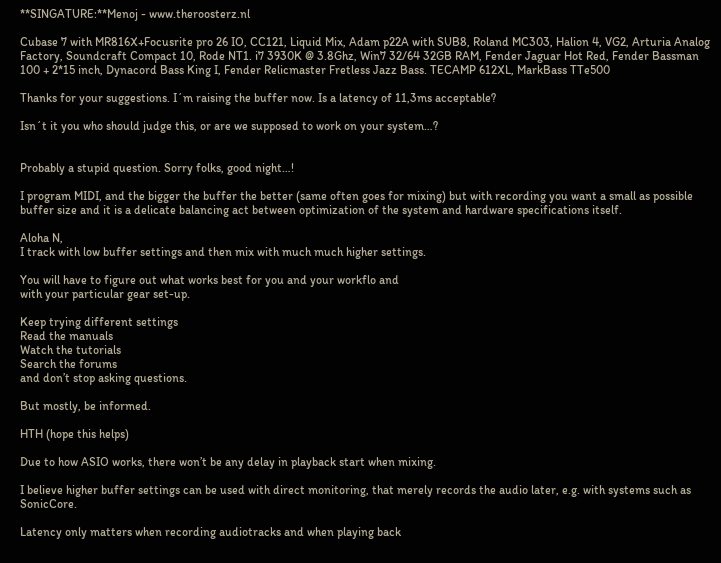**SINGATURE:**Menoj - www.theroosterz.nl

Cubase 7 with MR816X+Focusrite pro 26 IO, CC121, Liquid Mix, Adam p22A with SUB8, Roland MC303, Halion 4, VG2, Arturia Analog Factory, Soundcraft Compact 10, Rode NT1. i7 3930K @ 3.8Ghz, Win7 32/64 32GB RAM, Fender Jaguar Hot Red, Fender Bassman 100 + 2*15 inch, Dynacord Bass King I, Fender Relicmaster Fretless Jazz Bass. TECAMP 612XL, MarkBass TTe500

Thanks for your suggestions. I´m raising the buffer now. Is a latency of 11,3ms acceptable?

Isn´t it you who should judge this, or are we supposed to work on your system…?


Probably a stupid question. Sorry folks, good night…!

I program MIDI, and the bigger the buffer the better (same often goes for mixing) but with recording you want a small as possible buffer size and it is a delicate balancing act between optimization of the system and hardware specifications itself.

Aloha N,
I track with low buffer settings and then mix with much much higher settings.

You will have to figure out what works best for you and your workflo and
with your particular gear set-up.

Keep trying different settings
Read the manuals
Watch the tutorials
Search the forums
and don’t stop asking questions.

But mostly, be informed.

HTH (hope this helps)

Due to how ASIO works, there won’t be any delay in playback start when mixing.

I believe higher buffer settings can be used with direct monitoring, that merely records the audio later, e.g. with systems such as SonicCore.

Latency only matters when recording audiotracks and when playing back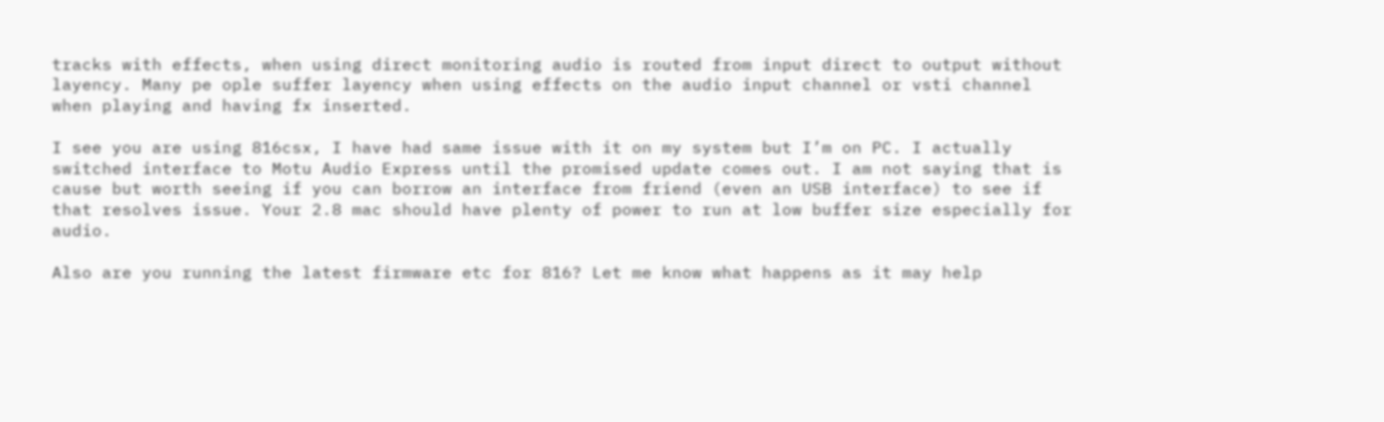tracks with effects, when using direct monitoring audio is routed from input direct to output without layency. Many pe ople suffer layency when using effects on the audio input channel or vsti channel when playing and having fx inserted.

I see you are using 816csx, I have had same issue with it on my system but I’m on PC. I actually switched interface to Motu Audio Express until the promised update comes out. I am not saying that is cause but worth seeing if you can borrow an interface from friend (even an USB interface) to see if that resolves issue. Your 2.8 mac should have plenty of power to run at low buffer size especially for audio.

Also are you running the latest firmware etc for 816? Let me know what happens as it may help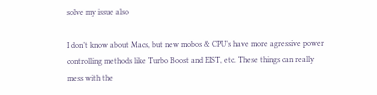solve my issue also

I don’t know about Macs, but new mobos & CPU’s have more agressive power controlling methods like Turbo Boost and EIST, etc. These things can really mess with the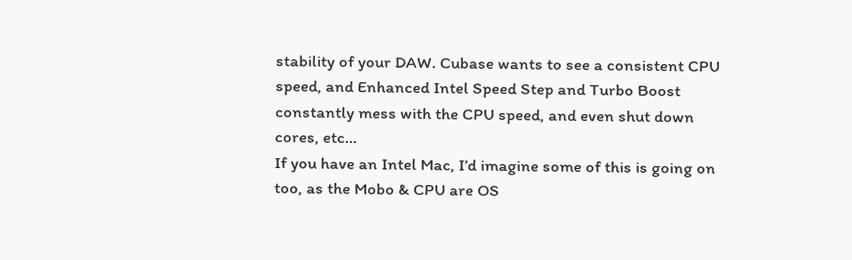stability of your DAW. Cubase wants to see a consistent CPU speed, and Enhanced Intel Speed Step and Turbo Boost constantly mess with the CPU speed, and even shut down cores, etc…
If you have an Intel Mac, I’d imagine some of this is going on too, as the Mobo & CPU are OS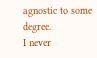agnostic to some degree.
I never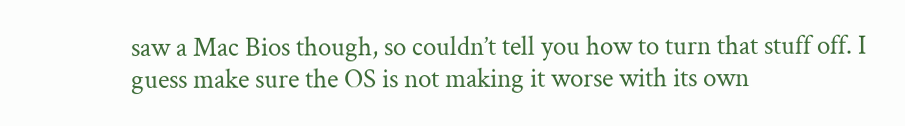saw a Mac Bios though, so couldn’t tell you how to turn that stuff off. I guess make sure the OS is not making it worse with its own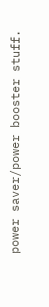power saver/power booster stuff.